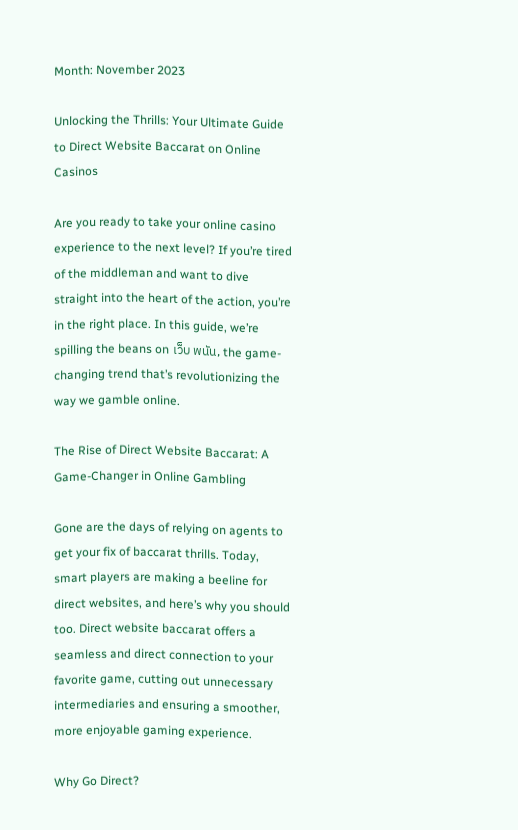Month: November 2023

Unlocking the Thrills: Your Ultimate Guide to Direct Website Baccarat on Online Casinos

Are you ready to take your online casino experience to the next level? If you’re tired of the middleman and want to dive straight into the heart of the action, you’re in the right place. In this guide, we’re spilling the beans on เว็บ พนัน, the game-changing trend that’s revolutionizing the way we gamble online.

The Rise of Direct Website Baccarat: A Game-Changer in Online Gambling

Gone are the days of relying on agents to get your fix of baccarat thrills. Today, smart players are making a beeline for direct websites, and here’s why you should too. Direct website baccarat offers a seamless and direct connection to your favorite game, cutting out unnecessary intermediaries and ensuring a smoother, more enjoyable gaming experience.

Why Go Direct?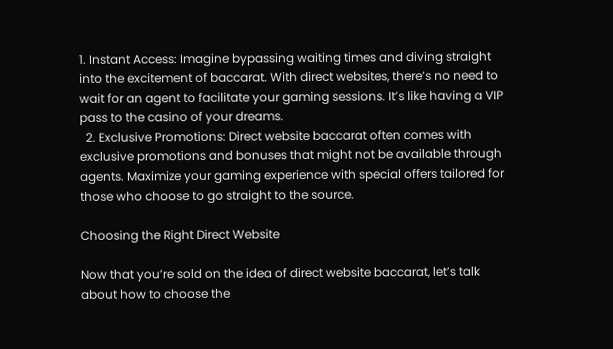1. Instant Access: Imagine bypassing waiting times and diving straight into the excitement of baccarat. With direct websites, there’s no need to wait for an agent to facilitate your gaming sessions. It’s like having a VIP pass to the casino of your dreams.
  2. Exclusive Promotions: Direct website baccarat often comes with exclusive promotions and bonuses that might not be available through agents. Maximize your gaming experience with special offers tailored for those who choose to go straight to the source.

Choosing the Right Direct Website

Now that you’re sold on the idea of direct website baccarat, let’s talk about how to choose the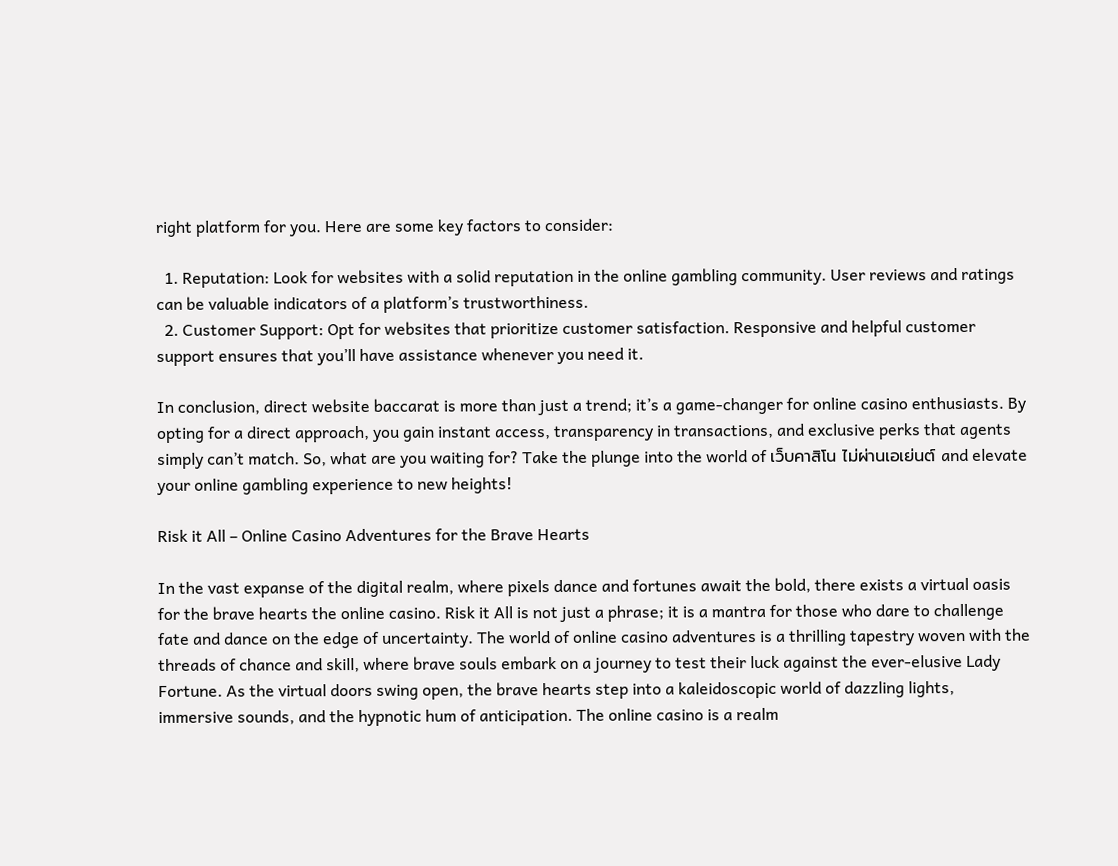right platform for you. Here are some key factors to consider:

  1. Reputation: Look for websites with a solid reputation in the online gambling community. User reviews and ratings can be valuable indicators of a platform’s trustworthiness.
  2. Customer Support: Opt for websites that prioritize customer satisfaction. Responsive and helpful customer support ensures that you’ll have assistance whenever you need it.

In conclusion, direct website baccarat is more than just a trend; it’s a game-changer for online casino enthusiasts. By opting for a direct approach, you gain instant access, transparency in transactions, and exclusive perks that agents simply can’t match. So, what are you waiting for? Take the plunge into the world of เว็บคาสิโน ไม่ผ่านเอเย่นต์ and elevate your online gambling experience to new heights!

Risk it All – Online Casino Adventures for the Brave Hearts

In the vast expanse of the digital realm, where pixels dance and fortunes await the bold, there exists a virtual oasis for the brave hearts the online casino. Risk it All is not just a phrase; it is a mantra for those who dare to challenge fate and dance on the edge of uncertainty. The world of online casino adventures is a thrilling tapestry woven with the threads of chance and skill, where brave souls embark on a journey to test their luck against the ever-elusive Lady Fortune. As the virtual doors swing open, the brave hearts step into a kaleidoscopic world of dazzling lights, immersive sounds, and the hypnotic hum of anticipation. The online casino is a realm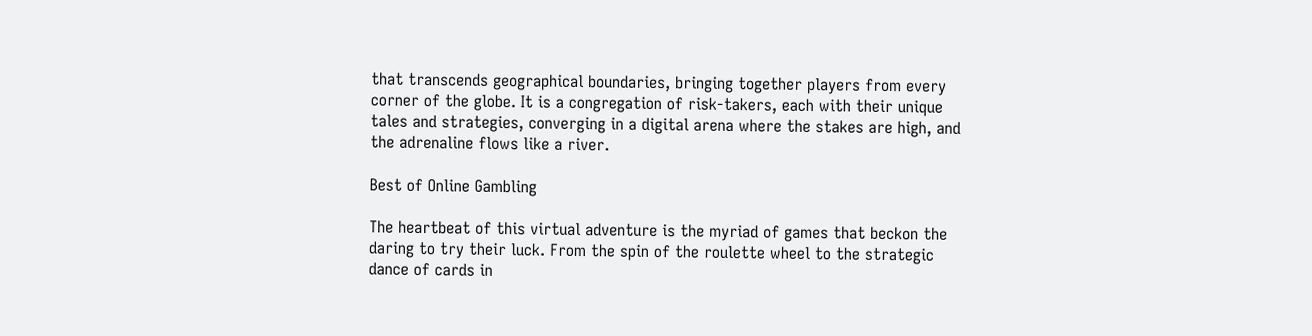that transcends geographical boundaries, bringing together players from every corner of the globe. It is a congregation of risk-takers, each with their unique tales and strategies, converging in a digital arena where the stakes are high, and the adrenaline flows like a river.

Best of Online Gambling

The heartbeat of this virtual adventure is the myriad of games that beckon the daring to try their luck. From the spin of the roulette wheel to the strategic dance of cards in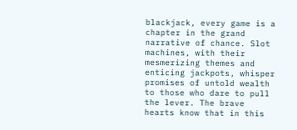blackjack, every game is a chapter in the grand narrative of chance. Slot machines, with their mesmerizing themes and enticing jackpots, whisper promises of untold wealth to those who dare to pull the lever. The brave hearts know that in this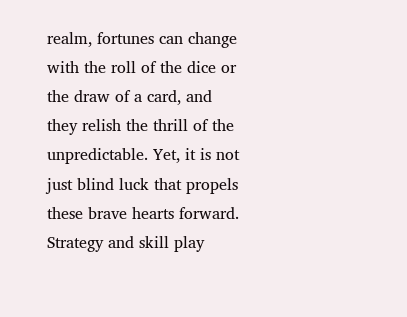realm, fortunes can change with the roll of the dice or the draw of a card, and they relish the thrill of the unpredictable. Yet, it is not just blind luck that propels these brave hearts forward. Strategy and skill play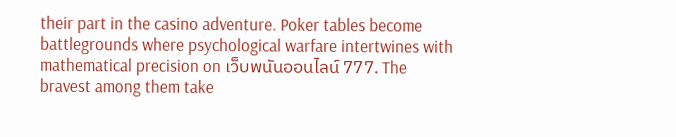their part in the casino adventure. Poker tables become battlegrounds where psychological warfare intertwines with mathematical precision on เว็บพนันออนไลน์ 777. The bravest among them take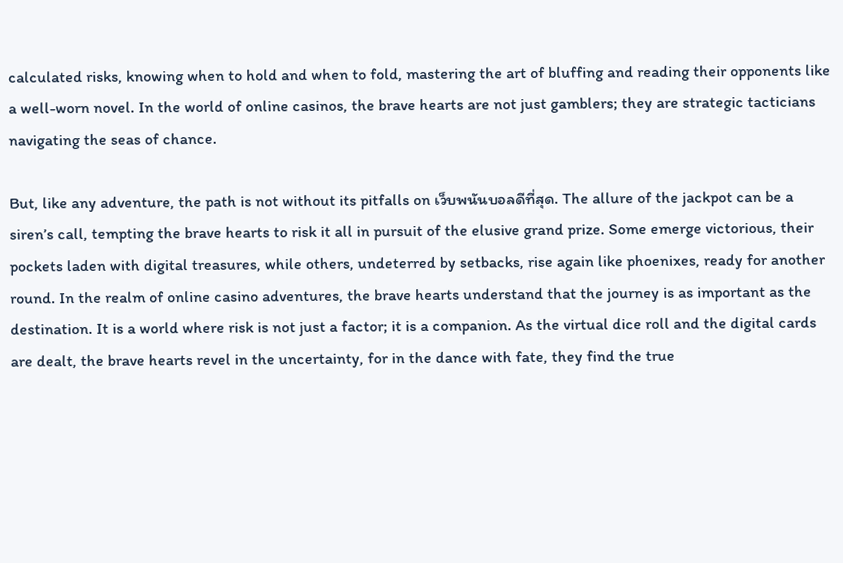calculated risks, knowing when to hold and when to fold, mastering the art of bluffing and reading their opponents like a well-worn novel. In the world of online casinos, the brave hearts are not just gamblers; they are strategic tacticians navigating the seas of chance.

But, like any adventure, the path is not without its pitfalls on เว็บพนันบอลดีที่สุด. The allure of the jackpot can be a siren’s call, tempting the brave hearts to risk it all in pursuit of the elusive grand prize. Some emerge victorious, their pockets laden with digital treasures, while others, undeterred by setbacks, rise again like phoenixes, ready for another round. In the realm of online casino adventures, the brave hearts understand that the journey is as important as the destination. It is a world where risk is not just a factor; it is a companion. As the virtual dice roll and the digital cards are dealt, the brave hearts revel in the uncertainty, for in the dance with fate, they find the true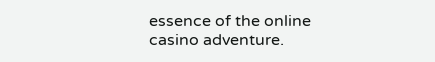essence of the online casino adventure.